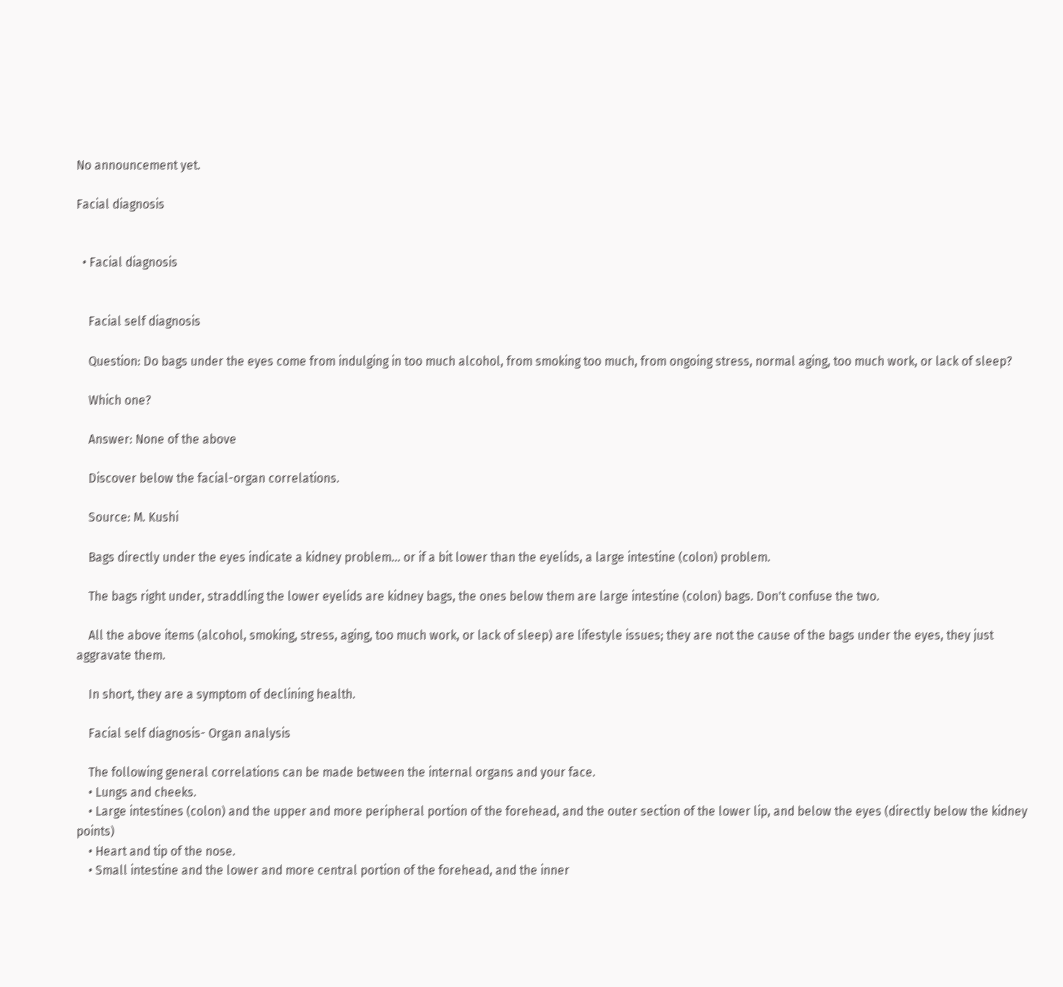No announcement yet.

Facial diagnosis


  • Facial diagnosis


    Facial self diagnosis

    Question: Do bags under the eyes come from indulging in too much alcohol, from smoking too much, from ongoing stress, normal aging, too much work, or lack of sleep?

    Which one?

    Answer: None of the above

    Discover below the facial-organ correlations.

    Source: M. Kushi

    Bags directly under the eyes indicate a kidney problem... or if a bit lower than the eyelids, a large intestine (colon) problem.

    The bags right under, straddling the lower eyelids are kidney bags, the ones below them are large intestine (colon) bags. Don't confuse the two.

    All the above items (alcohol, smoking, stress, aging, too much work, or lack of sleep) are lifestyle issues; they are not the cause of the bags under the eyes, they just aggravate them.

    In short, they are a symptom of declining health.

    Facial self diagnosis- Organ analysis

    The following general correlations can be made between the internal organs and your face.
    • Lungs and cheeks.
    • Large intestines (colon) and the upper and more peripheral portion of the forehead, and the outer section of the lower lip, and below the eyes (directly below the kidney points)
    • Heart and tip of the nose.
    • Small intestine and the lower and more central portion of the forehead, and the inner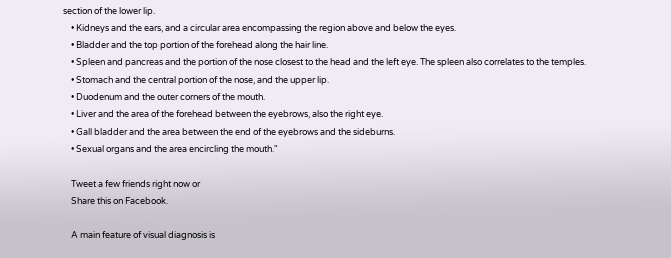section of the lower lip.
    • Kidneys and the ears, and a circular area encompassing the region above and below the eyes.
    • Bladder and the top portion of the forehead along the hair line.
    • Spleen and pancreas and the portion of the nose closest to the head and the left eye. The spleen also correlates to the temples.
    • Stomach and the central portion of the nose, and the upper lip.
    • Duodenum and the outer corners of the mouth.
    • Liver and the area of the forehead between the eyebrows, also the right eye.
    • Gall bladder and the area between the end of the eyebrows and the sideburns.
    • Sexual organs and the area encircling the mouth."

    Tweet a few friends right now or
    Share this on Facebook.

    A main feature of visual diagnosis is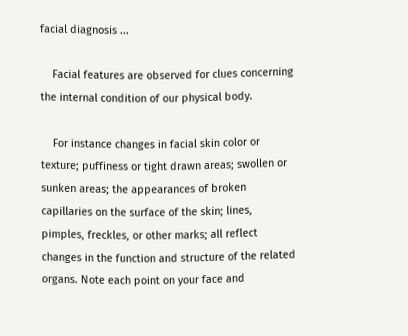facial diagnosis ...

    Facial features are observed for clues concerning the internal condition of our physical body.

    For instance changes in facial skin color or texture; puffiness or tight drawn areas; swollen or sunken areas; the appearances of broken capillaries on the surface of the skin; lines, pimples, freckles, or other marks; all reflect changes in the function and structure of the related organs. Note each point on your face and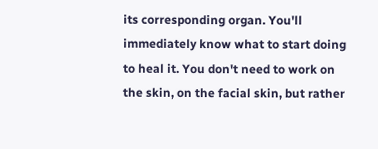its corresponding organ. You'll immediately know what to start doing to heal it. You don't need to work on the skin, on the facial skin, but rather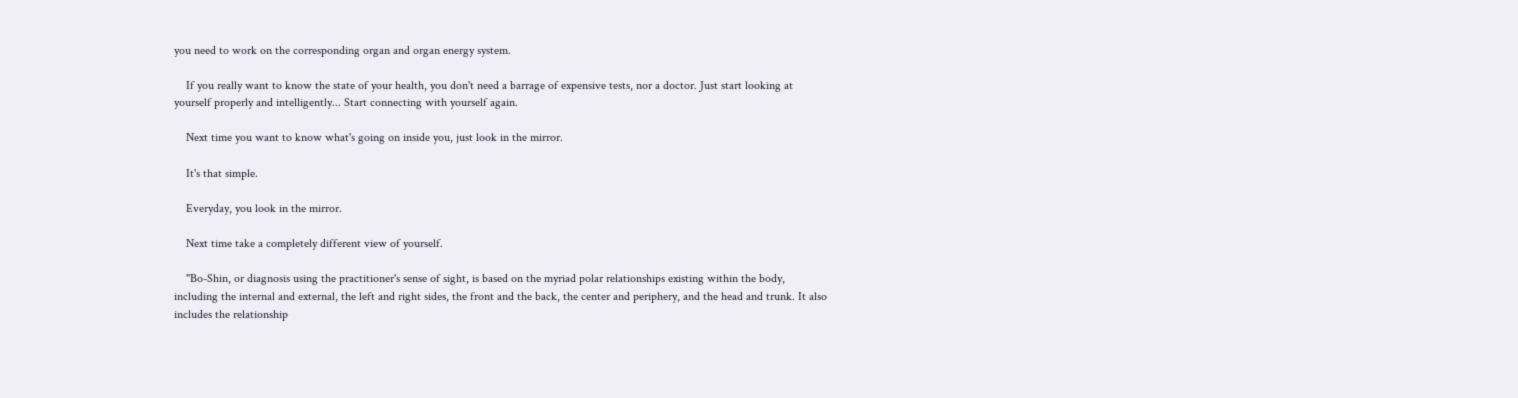you need to work on the corresponding organ and organ energy system.

    If you really want to know the state of your health, you don't need a barrage of expensive tests, nor a doctor. Just start looking at yourself properly and intelligently... Start connecting with yourself again.

    Next time you want to know what's going on inside you, just look in the mirror.

    It's that simple.

    Everyday, you look in the mirror.

    Next time take a completely different view of yourself.

    "Bo-Shin, or diagnosis using the practitioner's sense of sight, is based on the myriad polar relationships existing within the body, including the internal and external, the left and right sides, the front and the back, the center and periphery, and the head and trunk. It also includes the relationship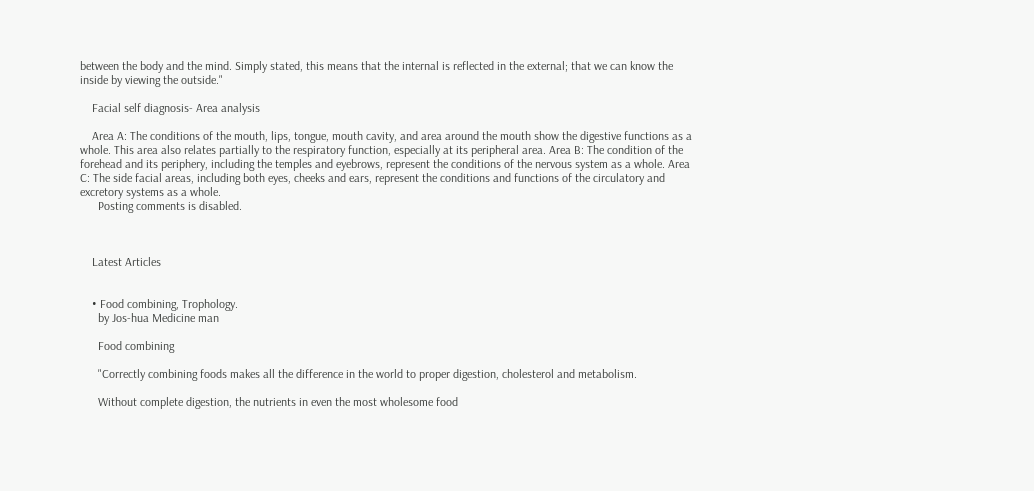between the body and the mind. Simply stated, this means that the internal is reflected in the external; that we can know the inside by viewing the outside."

    Facial self diagnosis- Area analysis

    Area A: The conditions of the mouth, lips, tongue, mouth cavity, and area around the mouth show the digestive functions as a whole. This area also relates partially to the respiratory function, especially at its peripheral area. Area B: The condition of the forehead and its periphery, including the temples and eyebrows, represent the conditions of the nervous system as a whole. Area C: The side facial areas, including both eyes, cheeks and ears, represent the conditions and functions of the circulatory and excretory systems as a whole.
      Posting comments is disabled.



    Latest Articles


    • Food combining, Trophology.
      by Jos-hua Medicine man

      Food combining

      "Correctly combining foods makes all the difference in the world to proper digestion, cholesterol and metabolism.

      Without complete digestion, the nutrients in even the most wholesome food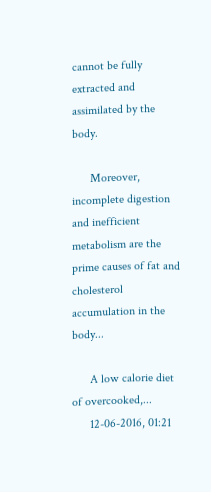cannot be fully extracted and assimilated by the body.

      Moreover, incomplete digestion and inefficient metabolism are the prime causes of fat and cholesterol accumulation in the body...

      A low calorie diet of overcooked,...
      12-06-2016, 01:21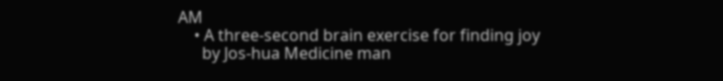AM
    • A three-second brain exercise for finding joy
      by Jos-hua Medicine man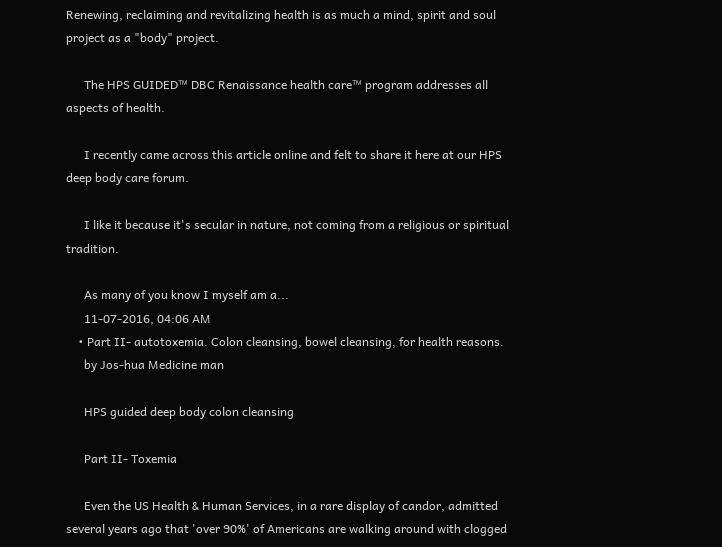Renewing, reclaiming and revitalizing health is as much a mind, spirit and soul project as a "body" project.

      The HPS GUIDED™ DBC Renaissance health care™ program addresses all aspects of health.

      I recently came across this article online and felt to share it here at our HPS deep body care forum.

      I like it because it's secular in nature, not coming from a religious or spiritual tradition.

      As many of you know I myself am a...
      11-07-2016, 04:06 AM
    • Part II- autotoxemia. Colon cleansing, bowel cleansing, for health reasons.
      by Jos-hua Medicine man

      HPS guided deep body colon cleansing

      Part II- Toxemia

      Even the US Health & Human Services, in a rare display of candor, admitted several years ago that 'over 90%' of Americans are walking around with clogged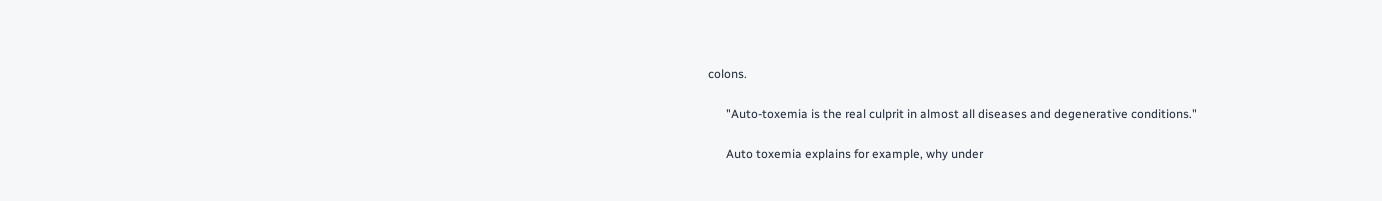colons.

      "Auto-toxemia is the real culprit in almost all diseases and degenerative conditions."

      Auto toxemia explains for example, why under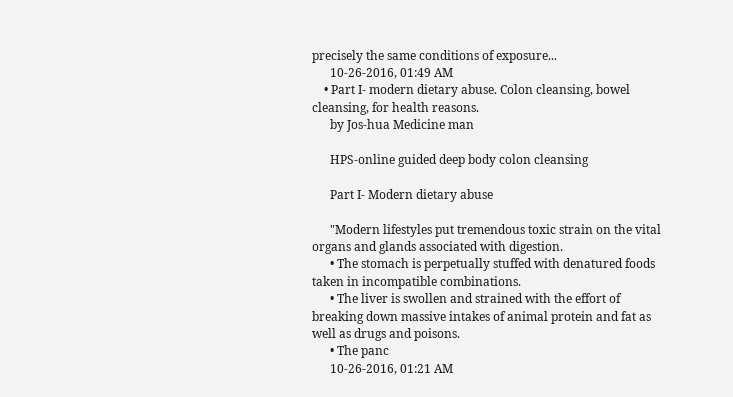precisely the same conditions of exposure...
      10-26-2016, 01:49 AM
    • Part I- modern dietary abuse. Colon cleansing, bowel cleansing, for health reasons.
      by Jos-hua Medicine man

      HPS-online guided deep body colon cleansing

      Part I- Modern dietary abuse

      "Modern lifestyles put tremendous toxic strain on the vital organs and glands associated with digestion.
      • The stomach is perpetually stuffed with denatured foods taken in incompatible combinations.
      • The liver is swollen and strained with the effort of breaking down massive intakes of animal protein and fat as well as drugs and poisons.
      • The panc
      10-26-2016, 01:21 AM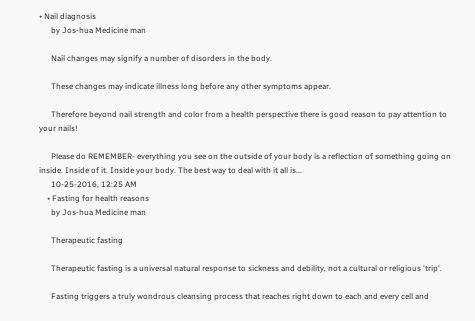• Nail diagnosis
      by Jos-hua Medicine man

      Nail changes may signify a number of disorders in the body.

      These changes may indicate illness long before any other symptoms appear.

      Therefore beyond nail strength and color from a health perspective there is good reason to pay attention to your nails!

      Please do REMEMBER- everything you see on the outside of your body is a reflection of something going on inside. Inside of it. Inside your body. The best way to deal with it all is...
      10-25-2016, 12:25 AM
    • Fasting for health reasons
      by Jos-hua Medicine man

      Therapeutic fasting

      Therapeutic fasting is a universal natural response to sickness and debility, not a cultural or religious 'trip'.

      Fasting triggers a truly wondrous cleansing process that reaches right down to each and every cell and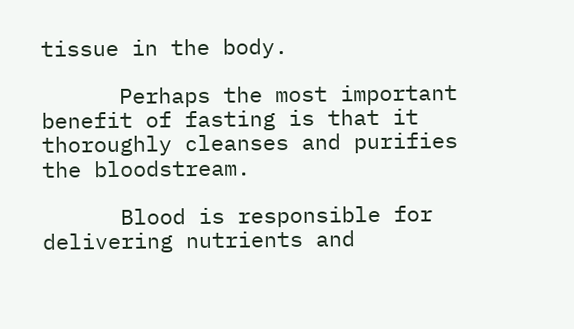tissue in the body.

      Perhaps the most important benefit of fasting is that it thoroughly cleanses and purifies the bloodstream.

      Blood is responsible for delivering nutrients and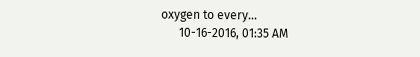oxygen to every...
      10-16-2016, 01:35 AM